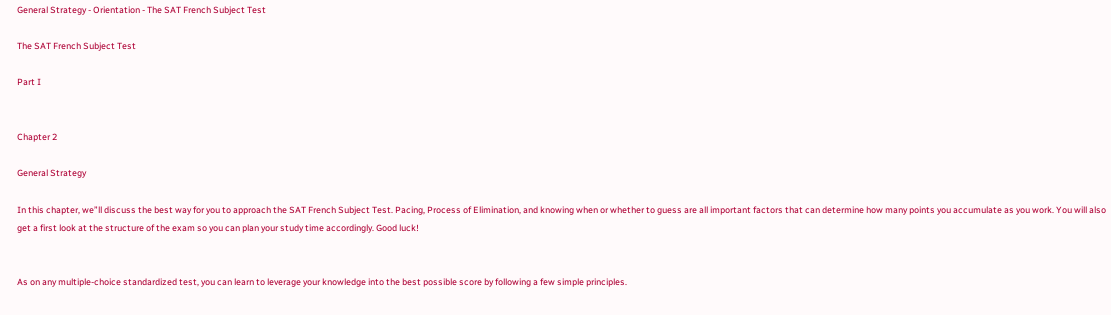General Strategy - Orientation - The SAT French Subject Test

The SAT French Subject Test

Part I


Chapter 2

General Strategy

In this chapter, we”ll discuss the best way for you to approach the SAT French Subject Test. Pacing, Process of Elimination, and knowing when or whether to guess are all important factors that can determine how many points you accumulate as you work. You will also get a first look at the structure of the exam so you can plan your study time accordingly. Good luck!


As on any multiple-choice standardized test, you can learn to leverage your knowledge into the best possible score by following a few simple principles.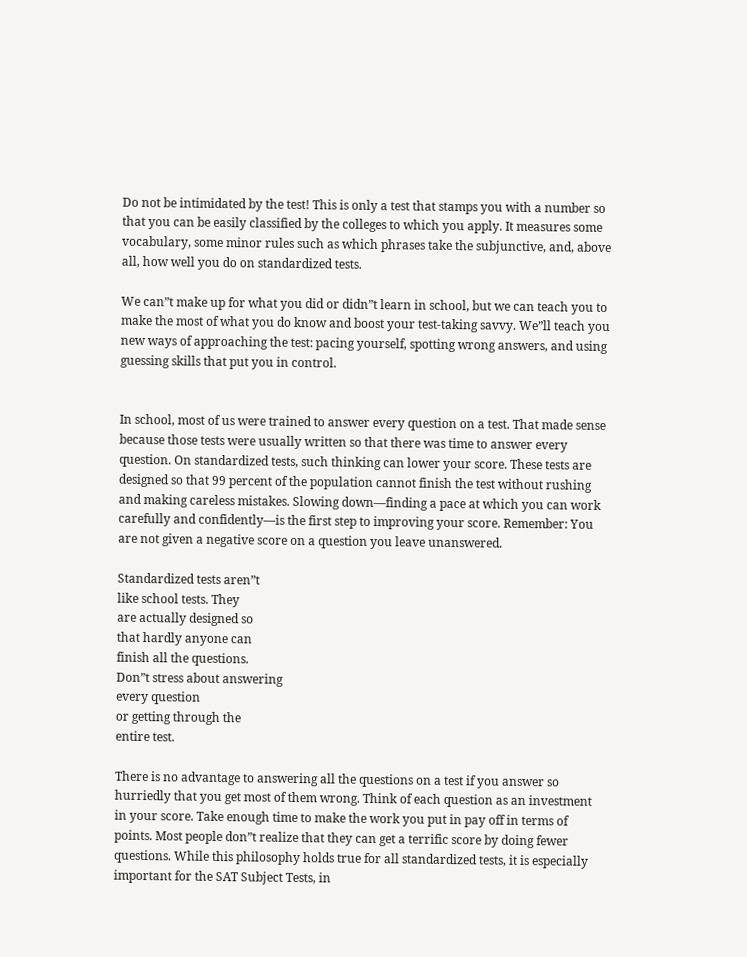Do not be intimidated by the test! This is only a test that stamps you with a number so that you can be easily classified by the colleges to which you apply. It measures some vocabulary, some minor rules such as which phrases take the subjunctive, and, above all, how well you do on standardized tests.

We can”t make up for what you did or didn”t learn in school, but we can teach you to make the most of what you do know and boost your test-taking savvy. We”ll teach you new ways of approaching the test: pacing yourself, spotting wrong answers, and using guessing skills that put you in control.


In school, most of us were trained to answer every question on a test. That made sense because those tests were usually written so that there was time to answer every question. On standardized tests, such thinking can lower your score. These tests are designed so that 99 percent of the population cannot finish the test without rushing and making careless mistakes. Slowing down—finding a pace at which you can work carefully and confidently—is the first step to improving your score. Remember: You are not given a negative score on a question you leave unanswered.

Standardized tests aren”t
like school tests. They
are actually designed so
that hardly anyone can
finish all the questions.
Don”t stress about answering
every question
or getting through the
entire test.

There is no advantage to answering all the questions on a test if you answer so hurriedly that you get most of them wrong. Think of each question as an investment in your score. Take enough time to make the work you put in pay off in terms of points. Most people don”t realize that they can get a terrific score by doing fewer questions. While this philosophy holds true for all standardized tests, it is especially important for the SAT Subject Tests, in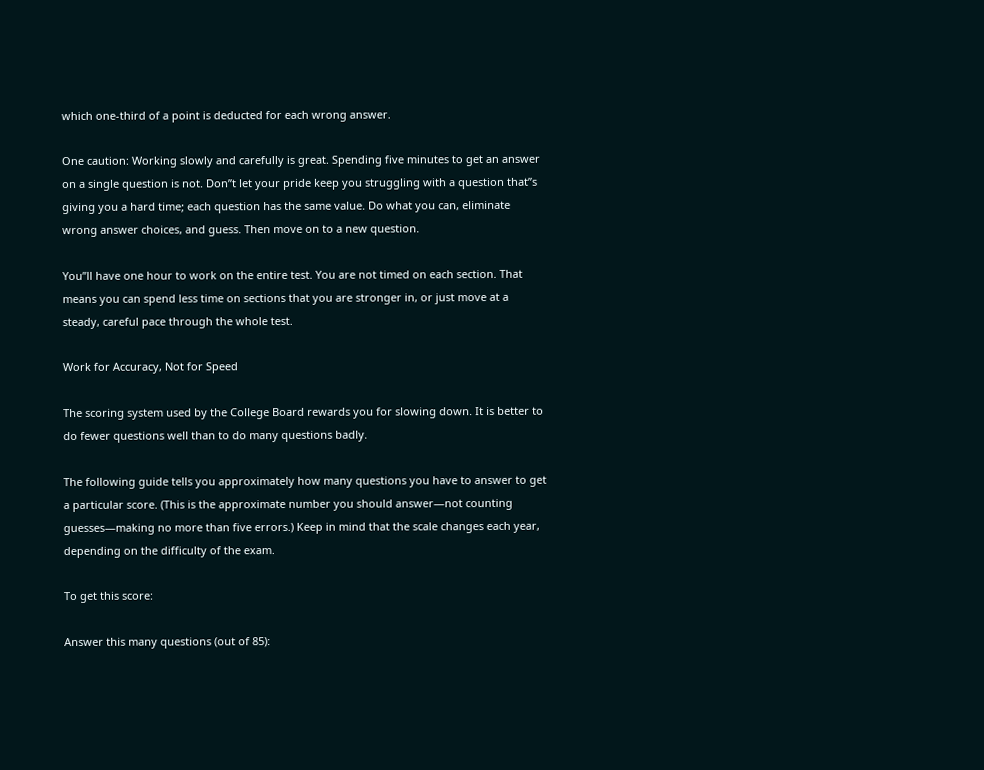which one-third of a point is deducted for each wrong answer.

One caution: Working slowly and carefully is great. Spending five minutes to get an answer on a single question is not. Don”t let your pride keep you struggling with a question that”s giving you a hard time; each question has the same value. Do what you can, eliminate wrong answer choices, and guess. Then move on to a new question.

You”ll have one hour to work on the entire test. You are not timed on each section. That means you can spend less time on sections that you are stronger in, or just move at a steady, careful pace through the whole test.

Work for Accuracy, Not for Speed

The scoring system used by the College Board rewards you for slowing down. It is better to do fewer questions well than to do many questions badly.

The following guide tells you approximately how many questions you have to answer to get a particular score. (This is the approximate number you should answer—not counting guesses—making no more than five errors.) Keep in mind that the scale changes each year, depending on the difficulty of the exam.

To get this score:

Answer this many questions (out of 85):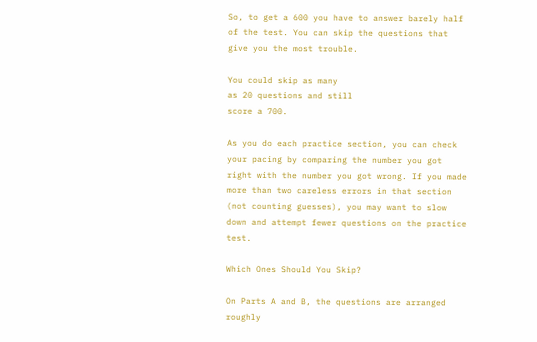So, to get a 600 you have to answer barely half of the test. You can skip the questions that give you the most trouble.

You could skip as many
as 20 questions and still
score a 700.

As you do each practice section, you can check your pacing by comparing the number you got right with the number you got wrong. If you made more than two careless errors in that section (not counting guesses), you may want to slow down and attempt fewer questions on the practice test.

Which Ones Should You Skip?

On Parts A and B, the questions are arranged roughly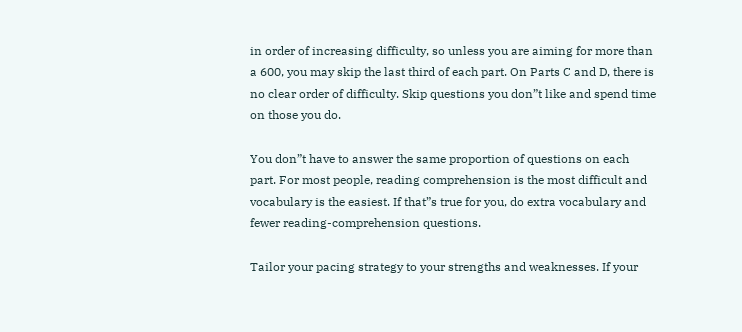in order of increasing difficulty, so unless you are aiming for more than a 600, you may skip the last third of each part. On Parts C and D, there is no clear order of difficulty. Skip questions you don”t like and spend time on those you do.

You don”t have to answer the same proportion of questions on each part. For most people, reading comprehension is the most difficult and vocabulary is the easiest. If that”s true for you, do extra vocabulary and fewer reading-comprehension questions.

Tailor your pacing strategy to your strengths and weaknesses. If your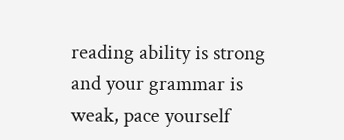reading ability is strong and your grammar is weak, pace yourself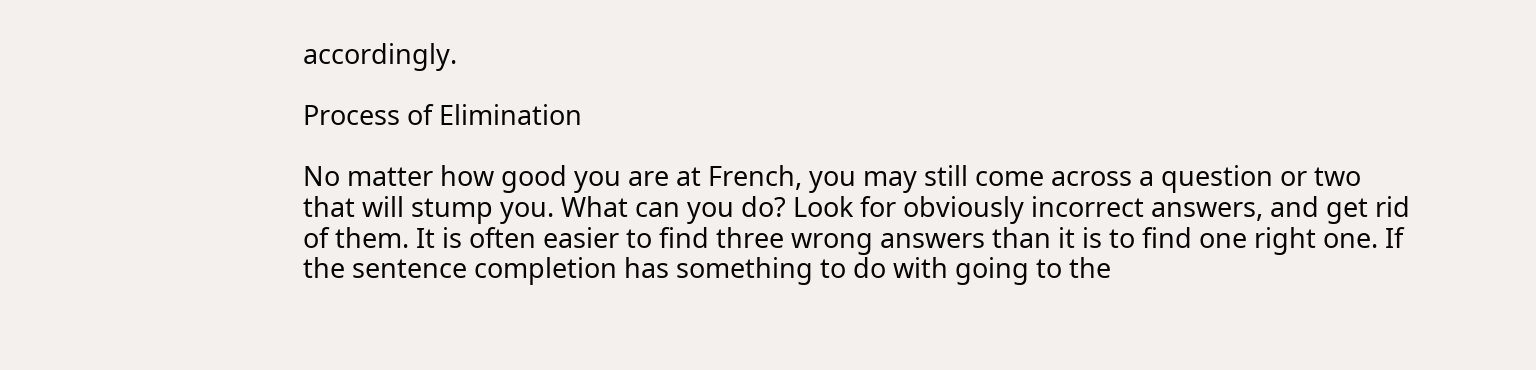accordingly.

Process of Elimination

No matter how good you are at French, you may still come across a question or two that will stump you. What can you do? Look for obviously incorrect answers, and get rid of them. It is often easier to find three wrong answers than it is to find one right one. If the sentence completion has something to do with going to the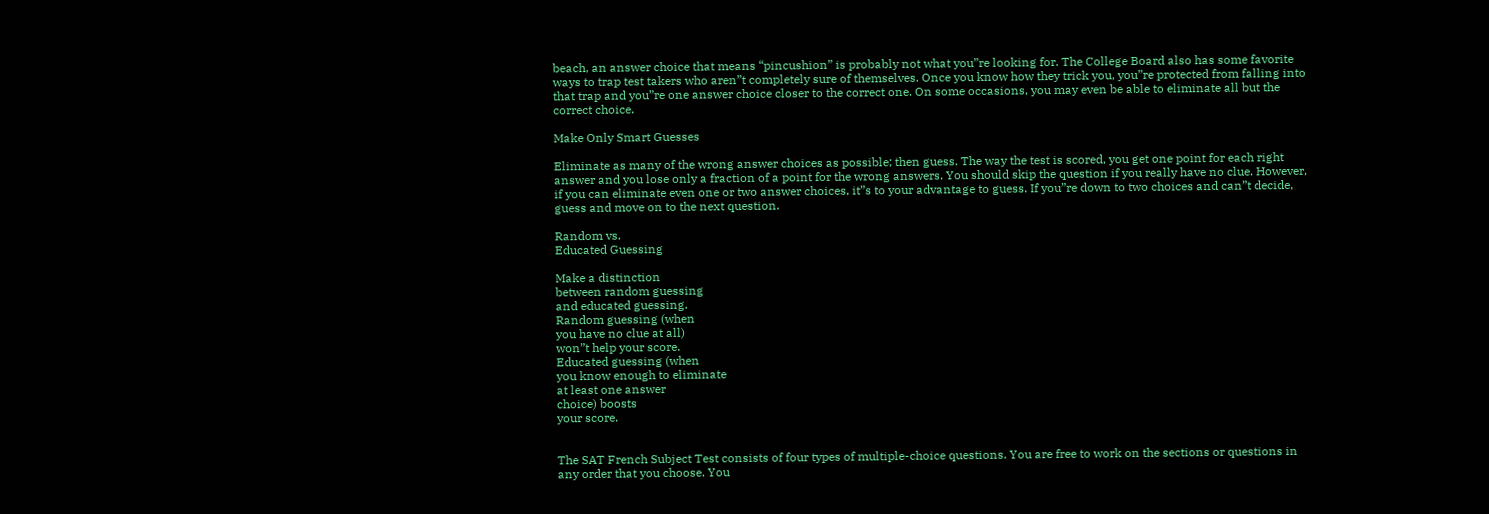beach, an answer choice that means “pincushion” is probably not what you”re looking for. The College Board also has some favorite ways to trap test takers who aren”t completely sure of themselves. Once you know how they trick you, you”re protected from falling into that trap and you”re one answer choice closer to the correct one. On some occasions, you may even be able to eliminate all but the correct choice.

Make Only Smart Guesses

Eliminate as many of the wrong answer choices as possible; then guess. The way the test is scored, you get one point for each right answer and you lose only a fraction of a point for the wrong answers. You should skip the question if you really have no clue. However, if you can eliminate even one or two answer choices, it”s to your advantage to guess. If you”re down to two choices and can”t decide, guess and move on to the next question.

Random vs.
Educated Guessing

Make a distinction
between random guessing
and educated guessing.
Random guessing (when
you have no clue at all)
won”t help your score.
Educated guessing (when
you know enough to eliminate
at least one answer
choice) boosts
your score.


The SAT French Subject Test consists of four types of multiple-choice questions. You are free to work on the sections or questions in any order that you choose. You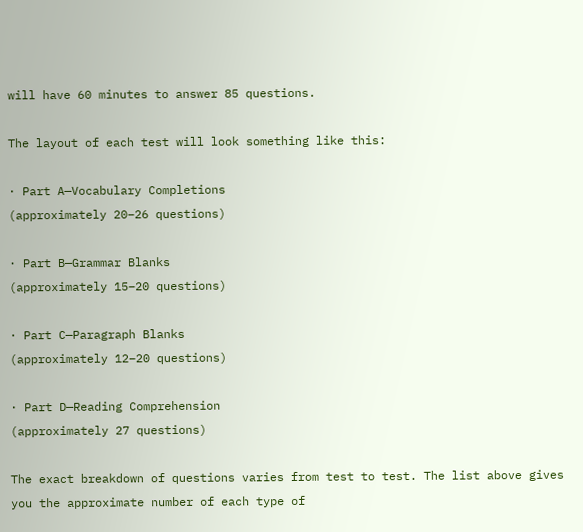will have 60 minutes to answer 85 questions.

The layout of each test will look something like this:

· Part A—Vocabulary Completions
(approximately 20–26 questions)

· Part B—Grammar Blanks
(approximately 15–20 questions)

· Part C—Paragraph Blanks
(approximately 12–20 questions)

· Part D—Reading Comprehension
(approximately 27 questions)

The exact breakdown of questions varies from test to test. The list above gives you the approximate number of each type of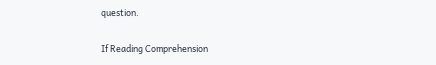question.

If Reading Comprehension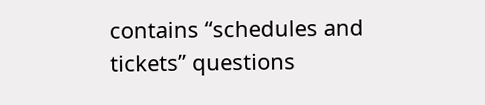contains “schedules and tickets” questions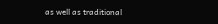as well as traditional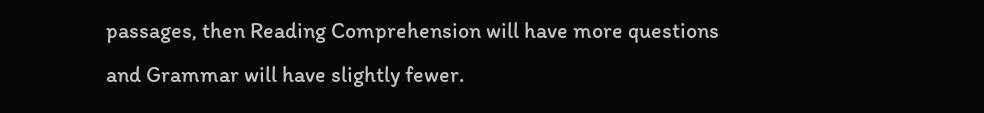passages, then Reading Comprehension will have more questions and Grammar will have slightly fewer.